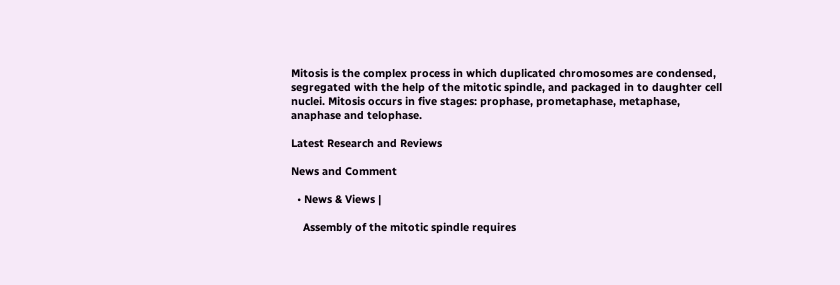Mitosis is the complex process in which duplicated chromosomes are condensed, segregated with the help of the mitotic spindle, and packaged in to daughter cell nuclei. Mitosis occurs in five stages: prophase, prometaphase, metaphase, anaphase and telophase.

Latest Research and Reviews

News and Comment

  • News & Views |

    Assembly of the mitotic spindle requires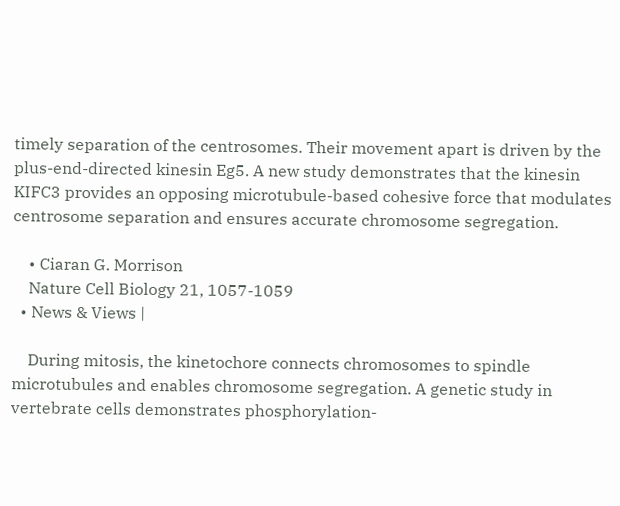timely separation of the centrosomes. Their movement apart is driven by the plus-end-directed kinesin Eg5. A new study demonstrates that the kinesin KIFC3 provides an opposing microtubule-based cohesive force that modulates centrosome separation and ensures accurate chromosome segregation.

    • Ciaran G. Morrison
    Nature Cell Biology 21, 1057-1059
  • News & Views |

    During mitosis, the kinetochore connects chromosomes to spindle microtubules and enables chromosome segregation. A genetic study in vertebrate cells demonstrates phosphorylation-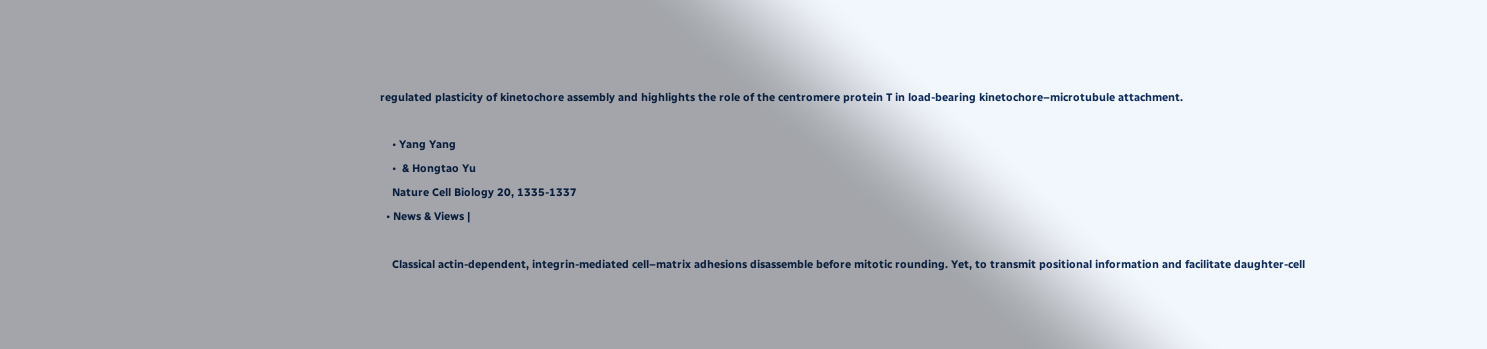regulated plasticity of kinetochore assembly and highlights the role of the centromere protein T in load-bearing kinetochore–microtubule attachment.

    • Yang Yang
    •  & Hongtao Yu
    Nature Cell Biology 20, 1335-1337
  • News & Views |

    Classical actin-dependent, integrin-mediated cell–matrix adhesions disassemble before mitotic rounding. Yet, to transmit positional information and facilitate daughter-cell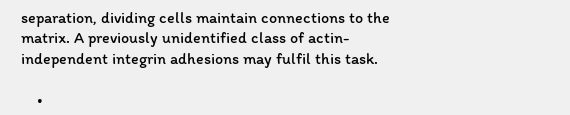separation, dividing cells maintain connections to the matrix. A previously unidentified class of actin-independent integrin adhesions may fulfil this task.

    •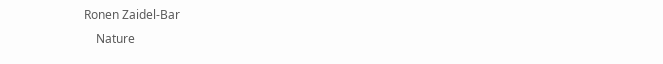Ronen Zaidel-Bar
    Nature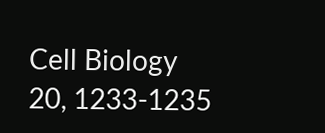Cell Biology 20, 1233-1235